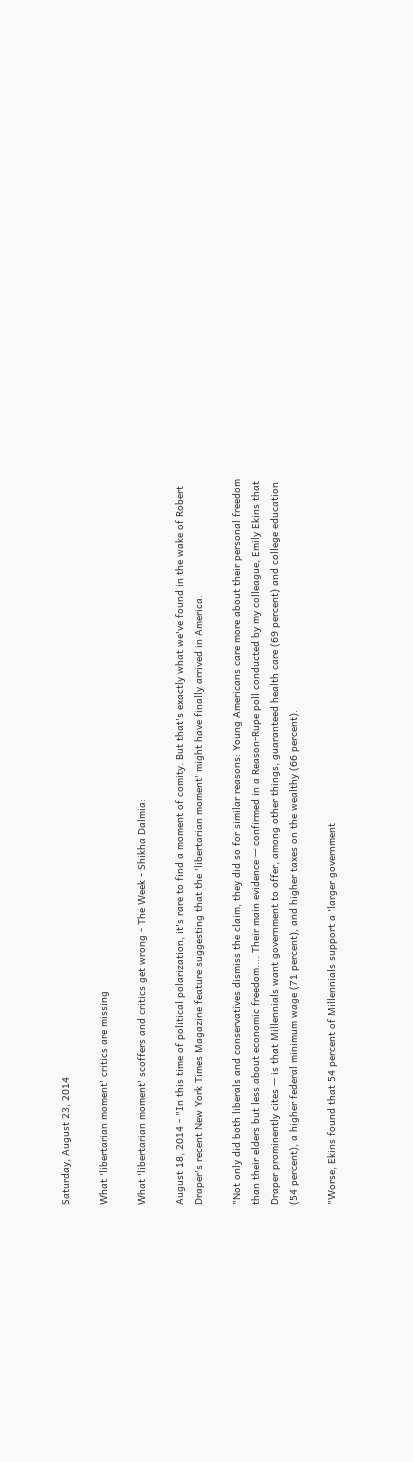Saturday, August 23, 2014

What 'libertarian moment' critics are missing

What 'libertarian moment' scoffers and critics get wrong - The Week - Shikha Dalmia:

August 18, 2014 - "In this time of political polarization, it's rare to find a moment of comity. But that's exactly what we've found in the wake of Robert Draper's recent New York Times Magazine feature suggesting that the 'libertarian moment' might have finally arrived in America.

"Not only did both liberals and conservatives dismiss the claim, they did so for similar reasons: Young Americans care more about their personal freedom than their elders but less about economic freedom.... Their main evidence — confirmed in a Reason-Rupe poll conducted by my colleague, Emily Ekins that Draper prominently cites — is that Millennials want government to offer, among other things, guaranteed health care (69 percent) and college education (54 percent), a higher federal minimum wage (71 percent), and higher taxes on the wealthy (66 percent).

"Worse, Ekins found that 54 percent of Millennials support a 'larger government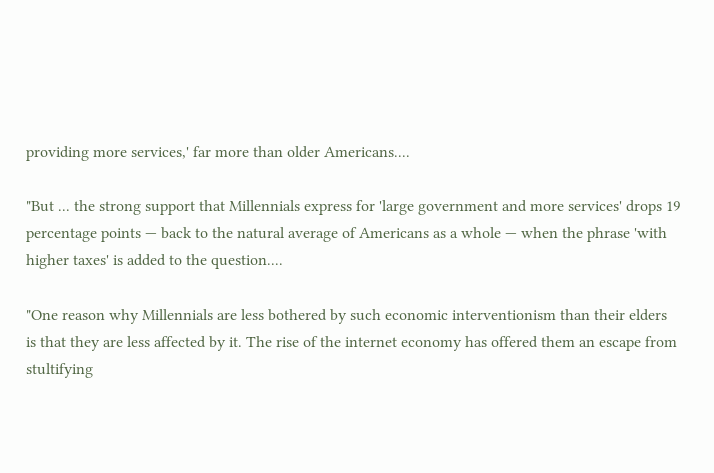providing more services,' far more than older Americans....

"But ... the strong support that Millennials express for 'large government and more services' drops 19 percentage points — back to the natural average of Americans as a whole — when the phrase 'with higher taxes' is added to the question....

"One reason why Millennials are less bothered by such economic interventionism than their elders is that they are less affected by it. The rise of the internet economy has offered them an escape from stultifying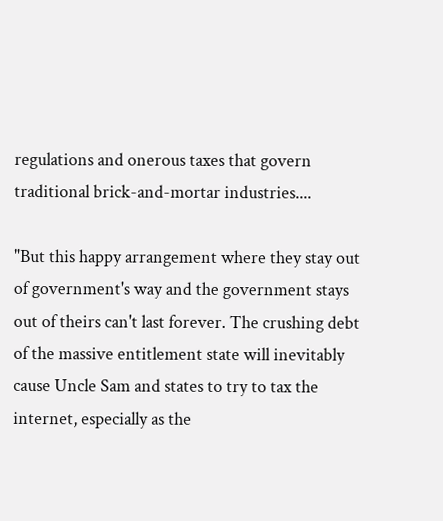regulations and onerous taxes that govern traditional brick-and-mortar industries....

"But this happy arrangement where they stay out of government's way and the government stays out of theirs can't last forever. The crushing debt of the massive entitlement state will inevitably cause Uncle Sam and states to try to tax the internet, especially as the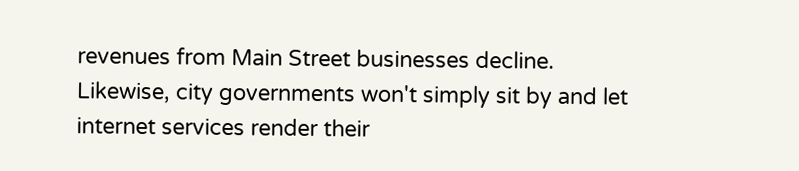revenues from Main Street businesses decline. Likewise, city governments won't simply sit by and let internet services render their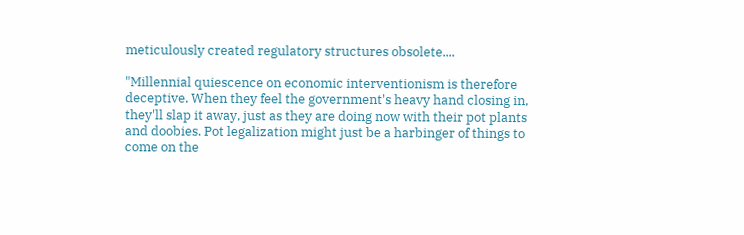meticulously created regulatory structures obsolete....

"Millennial quiescence on economic interventionism is therefore deceptive. When they feel the government's heavy hand closing in, they'll slap it away, just as they are doing now with their pot plants and doobies. Pot legalization might just be a harbinger of things to come on the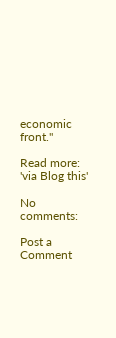economic front."

Read more:
'via Blog this'

No comments:

Post a Comment